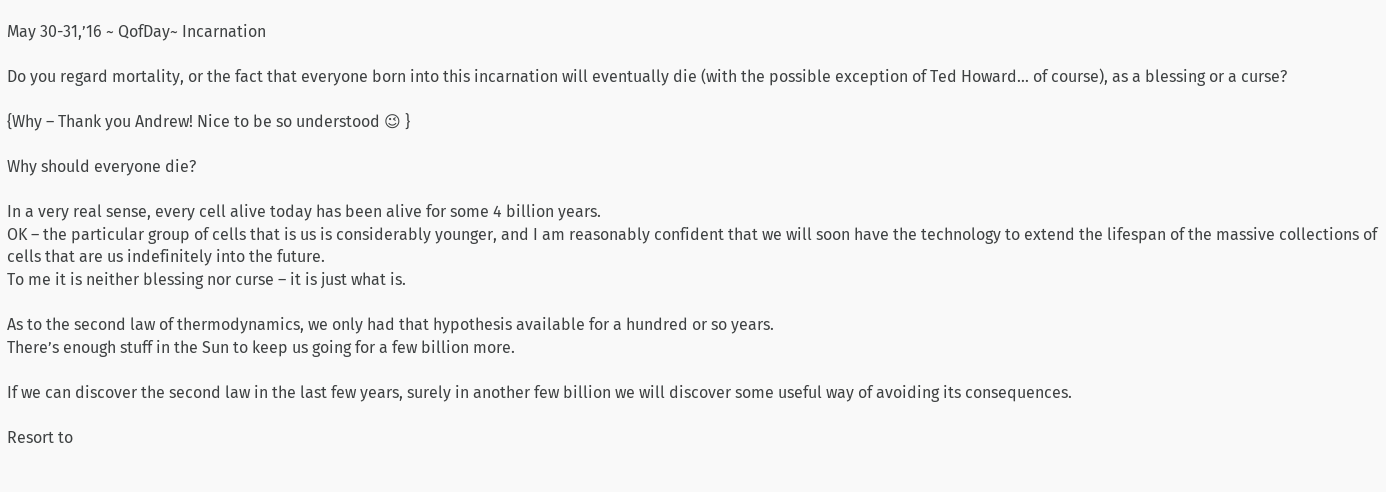May 30-31,’16 ~ QofDay~ Incarnation

Do you regard mortality, or the fact that everyone born into this incarnation will eventually die (with the possible exception of Ted Howard… of course), as a blessing or a curse?

{Why – Thank you Andrew! Nice to be so understood 😉 }

Why should everyone die?

In a very real sense, every cell alive today has been alive for some 4 billion years.
OK – the particular group of cells that is us is considerably younger, and I am reasonably confident that we will soon have the technology to extend the lifespan of the massive collections of cells that are us indefinitely into the future.
To me it is neither blessing nor curse – it is just what is.

As to the second law of thermodynamics, we only had that hypothesis available for a hundred or so years.
There’s enough stuff in the Sun to keep us going for a few billion more.

If we can discover the second law in the last few years, surely in another few billion we will discover some useful way of avoiding its consequences.

Resort to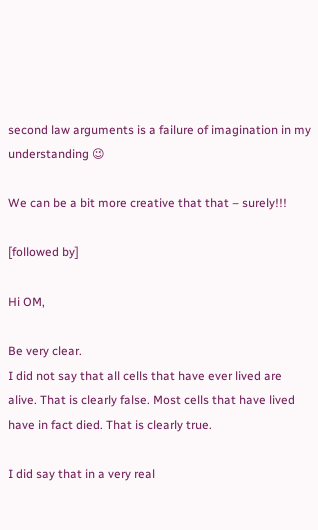second law arguments is a failure of imagination in my understanding 😉

We can be a bit more creative that that – surely!!!

[followed by]

Hi OM,

Be very clear.
I did not say that all cells that have ever lived are alive. That is clearly false. Most cells that have lived have in fact died. That is clearly true.

I did say that in a very real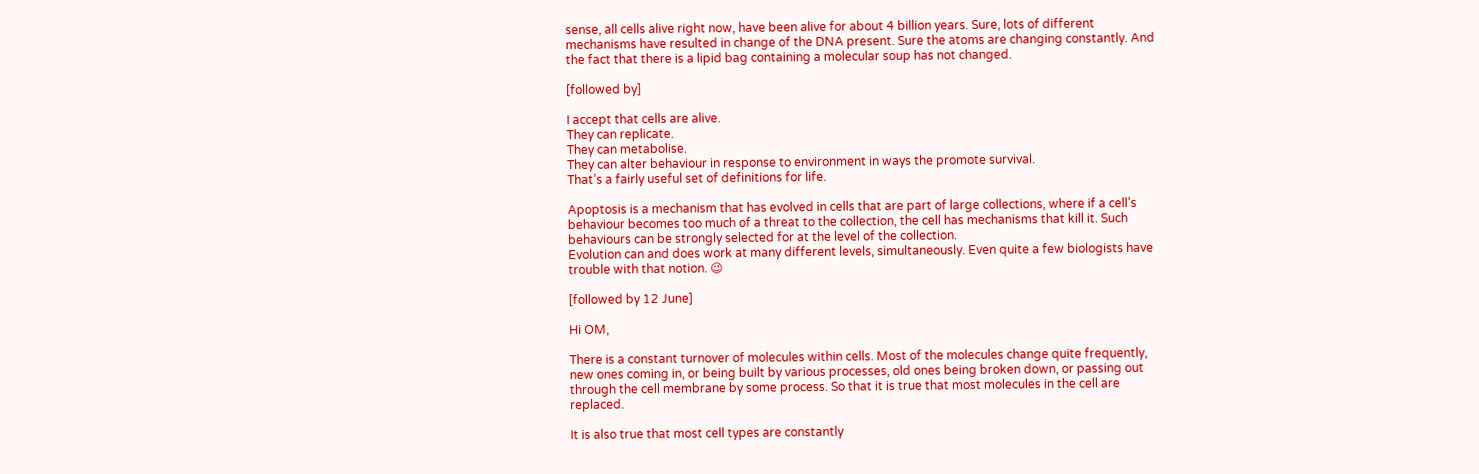sense, all cells alive right now, have been alive for about 4 billion years. Sure, lots of different mechanisms have resulted in change of the DNA present. Sure the atoms are changing constantly. And the fact that there is a lipid bag containing a molecular soup has not changed.

[followed by]

I accept that cells are alive.
They can replicate.
They can metabolise.
They can alter behaviour in response to environment in ways the promote survival.
That’s a fairly useful set of definitions for life.

Apoptosis is a mechanism that has evolved in cells that are part of large collections, where if a cell’s behaviour becomes too much of a threat to the collection, the cell has mechanisms that kill it. Such behaviours can be strongly selected for at the level of the collection.
Evolution can and does work at many different levels, simultaneously. Even quite a few biologists have trouble with that notion. 😉

[followed by 12 June]

Hi OM,

There is a constant turnover of molecules within cells. Most of the molecules change quite frequently, new ones coming in, or being built by various processes, old ones being broken down, or passing out through the cell membrane by some process. So that it is true that most molecules in the cell are replaced.

It is also true that most cell types are constantly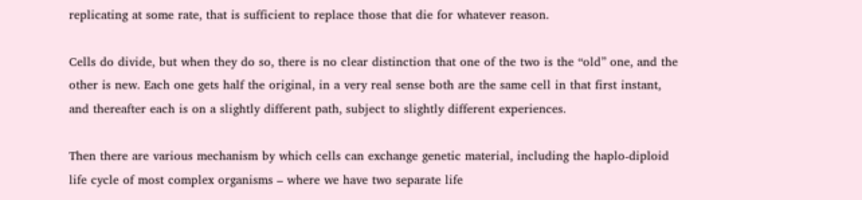replicating at some rate, that is sufficient to replace those that die for whatever reason.

Cells do divide, but when they do so, there is no clear distinction that one of the two is the “old” one, and the other is new. Each one gets half the original, in a very real sense both are the same cell in that first instant, and thereafter each is on a slightly different path, subject to slightly different experiences.

Then there are various mechanism by which cells can exchange genetic material, including the haplo-diploid life cycle of most complex organisms – where we have two separate life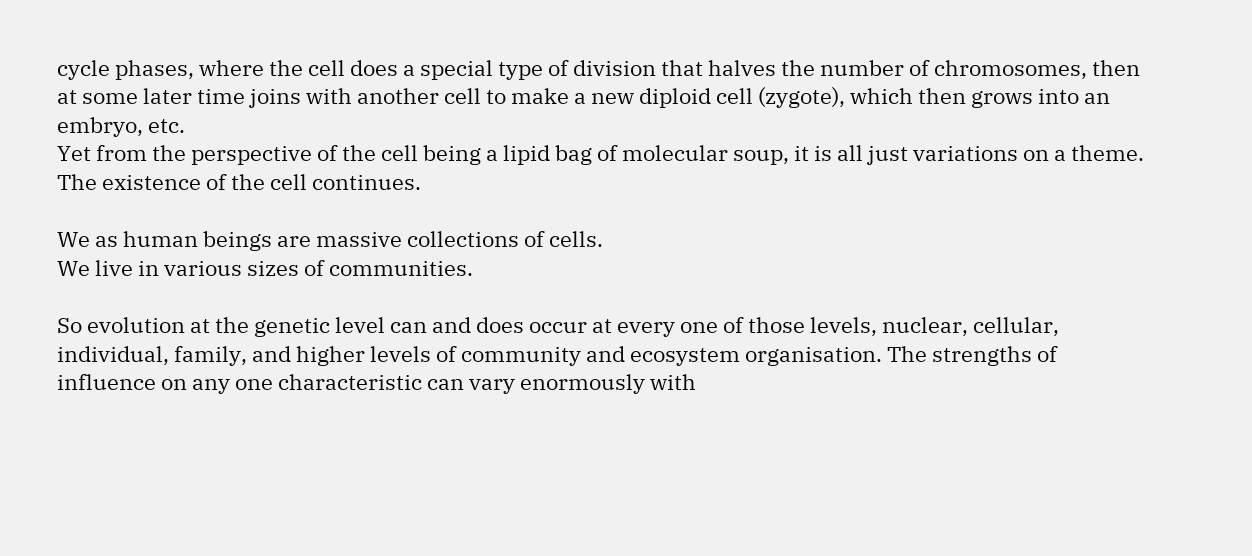cycle phases, where the cell does a special type of division that halves the number of chromosomes, then at some later time joins with another cell to make a new diploid cell (zygote), which then grows into an embryo, etc.
Yet from the perspective of the cell being a lipid bag of molecular soup, it is all just variations on a theme. The existence of the cell continues.

We as human beings are massive collections of cells.
We live in various sizes of communities.

So evolution at the genetic level can and does occur at every one of those levels, nuclear, cellular, individual, family, and higher levels of community and ecosystem organisation. The strengths of influence on any one characteristic can vary enormously with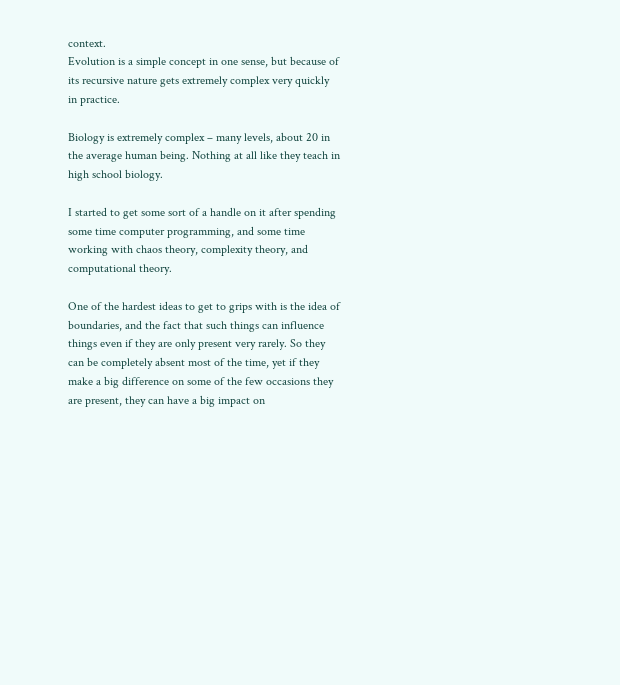context.
Evolution is a simple concept in one sense, but because of its recursive nature gets extremely complex very quickly in practice.

Biology is extremely complex – many levels, about 20 in the average human being. Nothing at all like they teach in high school biology.

I started to get some sort of a handle on it after spending some time computer programming, and some time working with chaos theory, complexity theory, and computational theory.

One of the hardest ideas to get to grips with is the idea of boundaries, and the fact that such things can influence things even if they are only present very rarely. So they can be completely absent most of the time, yet if they make a big difference on some of the few occasions they are present, they can have a big impact on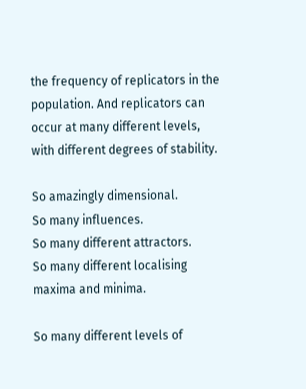the frequency of replicators in the population. And replicators can occur at many different levels, with different degrees of stability.

So amazingly dimensional.
So many influences.
So many different attractors.
So many different localising maxima and minima.

So many different levels of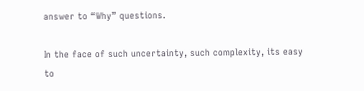answer to “Why” questions.

In the face of such uncertainty, such complexity, its easy to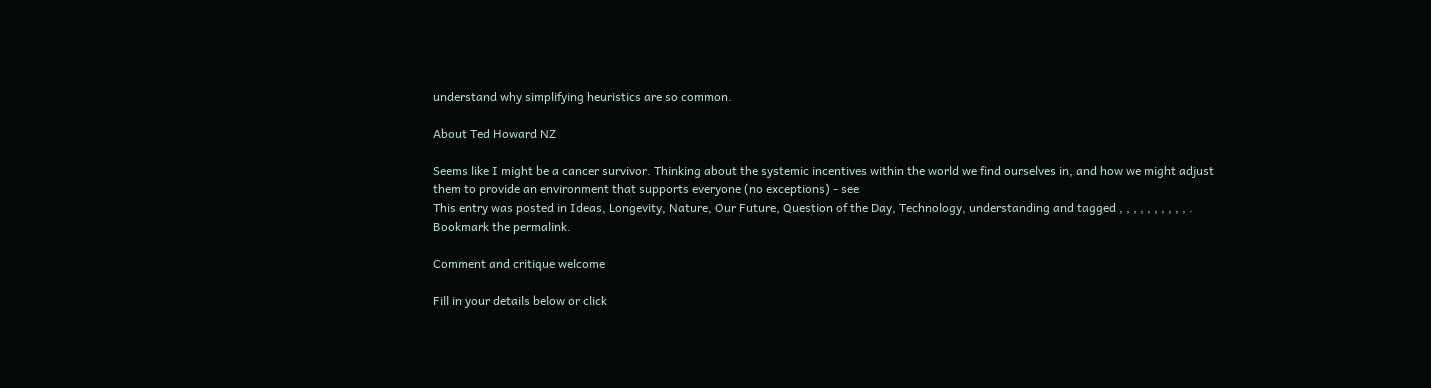understand why simplifying heuristics are so common.

About Ted Howard NZ

Seems like I might be a cancer survivor. Thinking about the systemic incentives within the world we find ourselves in, and how we might adjust them to provide an environment that supports everyone (no exceptions) - see
This entry was posted in Ideas, Longevity, Nature, Our Future, Question of the Day, Technology, understanding and tagged , , , , , , , , , , . Bookmark the permalink.

Comment and critique welcome

Fill in your details below or click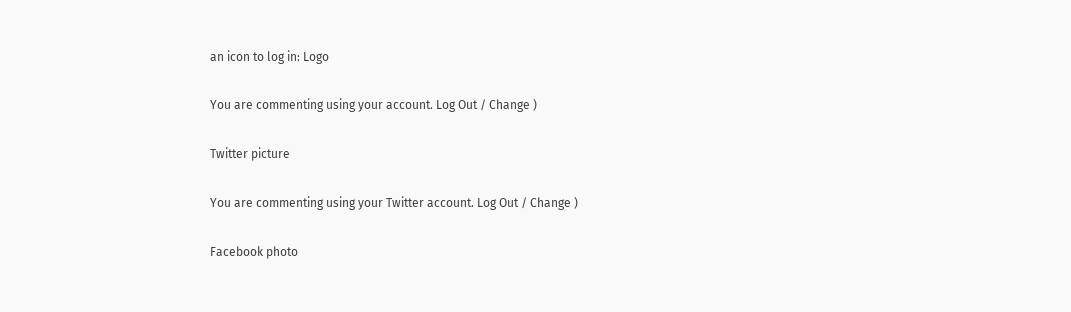an icon to log in: Logo

You are commenting using your account. Log Out / Change )

Twitter picture

You are commenting using your Twitter account. Log Out / Change )

Facebook photo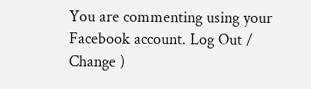You are commenting using your Facebook account. Log Out / Change )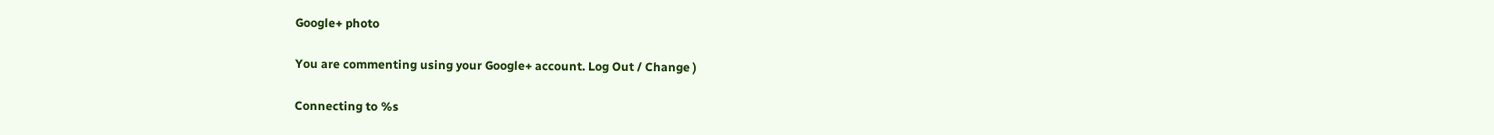Google+ photo

You are commenting using your Google+ account. Log Out / Change )

Connecting to %s